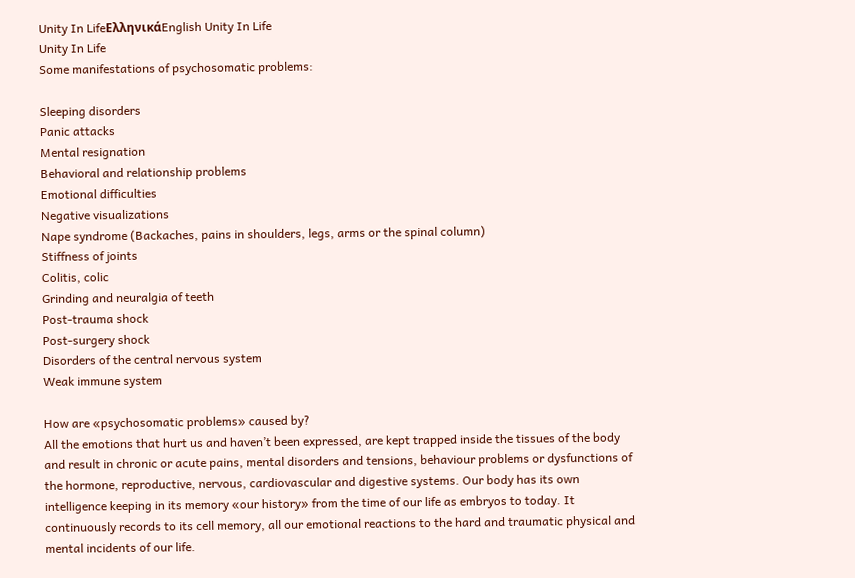Unity In LifeΕλληνικάEnglish Unity In Life
Unity In Life
Some manifestations of psychosomatic problems:

Sleeping disorders
Panic attacks
Mental resignation
Behavioral and relationship problems
Emotional difficulties
Negative visualizations
Nape syndrome (Backaches, pains in shoulders, legs, arms or the spinal column)
Stiffness of joints
Colitis, colic
Grinding and neuralgia of teeth
Post-trauma shock
Post-surgery shock
Disorders of the central nervous system
Weak immune system

How are «psychosomatic problems» caused by?
All the emotions that hurt us and haven’t been expressed, are kept trapped inside the tissues of the body and result in chronic or acute pains, mental disorders and tensions, behaviour problems or dysfunctions of the hormone, reproductive, nervous, cardiovascular and digestive systems. Our body has its own intelligence keeping in its memory «our history» from the time of our life as embryos to today. It continuously records to its cell memory, all our emotional reactions to the hard and traumatic physical and mental incidents of our life.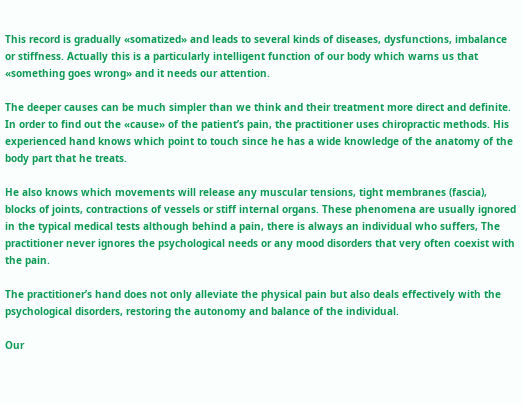This record is gradually «somatized» and leads to several kinds of diseases, dysfunctions, imbalance or stiffness. Actually this is a particularly intelligent function of our body which warns us that «something goes wrong» and it needs our attention.

The deeper causes can be much simpler than we think and their treatment more direct and definite. In order to find out the «cause» of the patient’s pain, the practitioner uses chiropractic methods. His experienced hand knows which point to touch since he has a wide knowledge of the anatomy of the body part that he treats.

He also knows which movements will release any muscular tensions, tight membranes (fascia), blocks of joints, contractions of vessels or stiff internal organs. These phenomena are usually ignored in the typical medical tests although behind a pain, there is always an individual who suffers, The practitioner never ignores the psychological needs or any mood disorders that very often coexist with the pain.

The practitioner’s hand does not only alleviate the physical pain but also deals effectively with the psychological disorders, restoring the autonomy and balance of the individual.

Our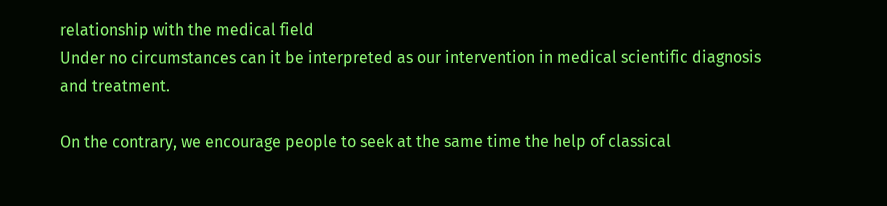relationship with the medical field
Under no circumstances can it be interpreted as our intervention in medical scientific diagnosis and treatment.

On the contrary, we encourage people to seek at the same time the help of classical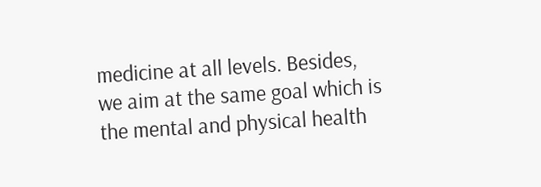medicine at all levels. Besides, we aim at the same goal which is the mental and physical health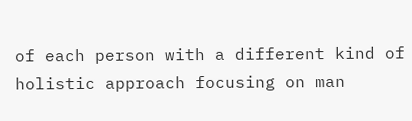of each person with a different kind of holistic approach focusing on man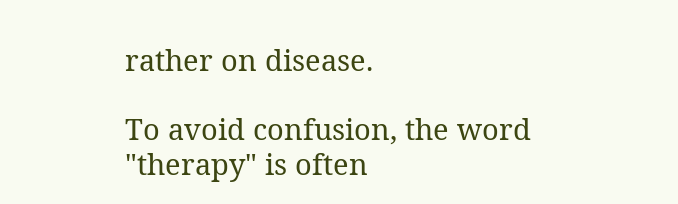rather on disease.

To avoid confusion, the word "therapy" is often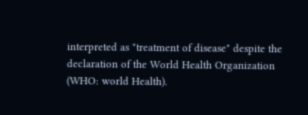interpreted as "treatment of disease" despite the declaration of the World Health Organization (WHO: world Health).